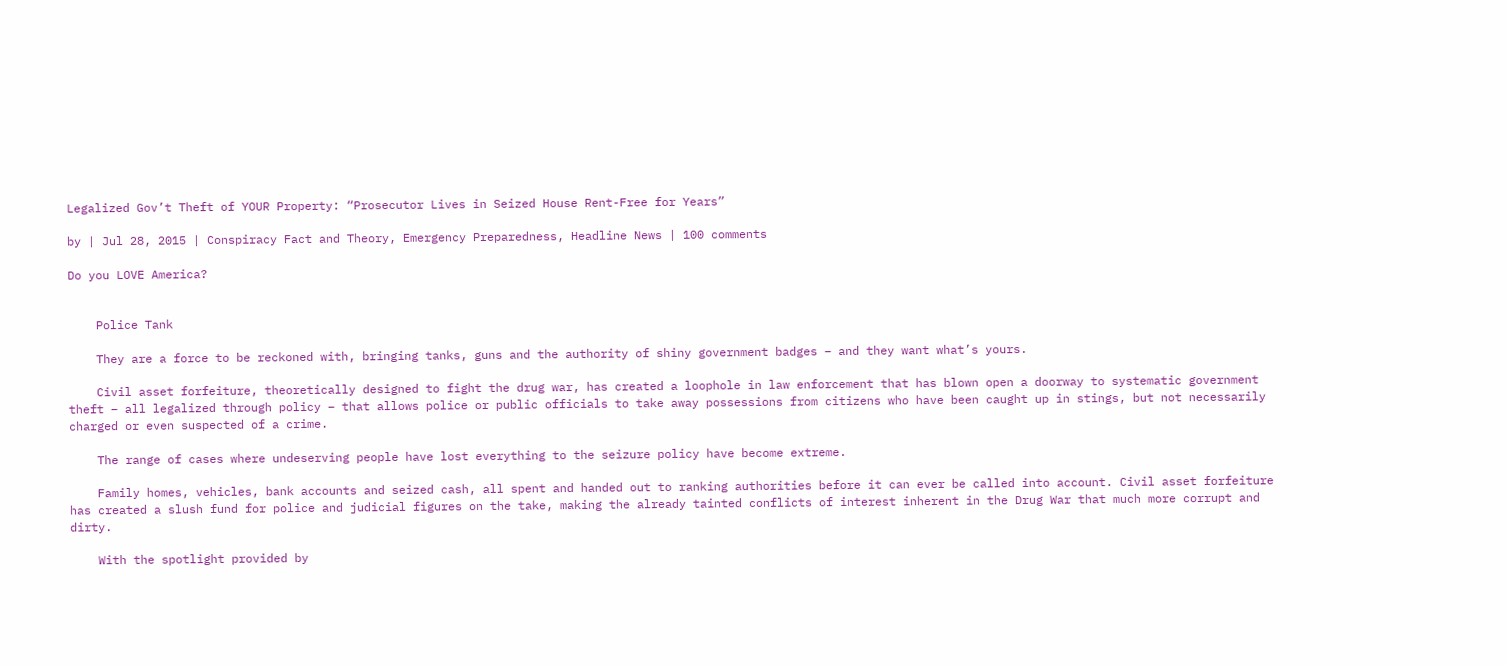Legalized Gov’t Theft of YOUR Property: “Prosecutor Lives in Seized House Rent-Free for Years”

by | Jul 28, 2015 | Conspiracy Fact and Theory, Emergency Preparedness, Headline News | 100 comments

Do you LOVE America?


    Police Tank

    They are a force to be reckoned with, bringing tanks, guns and the authority of shiny government badges – and they want what’s yours.

    Civil asset forfeiture, theoretically designed to fight the drug war, has created a loophole in law enforcement that has blown open a doorway to systematic government theft – all legalized through policy – that allows police or public officials to take away possessions from citizens who have been caught up in stings, but not necessarily charged or even suspected of a crime.

    The range of cases where undeserving people have lost everything to the seizure policy have become extreme.

    Family homes, vehicles, bank accounts and seized cash, all spent and handed out to ranking authorities before it can ever be called into account. Civil asset forfeiture has created a slush fund for police and judicial figures on the take, making the already tainted conflicts of interest inherent in the Drug War that much more corrupt and dirty.

    With the spotlight provided by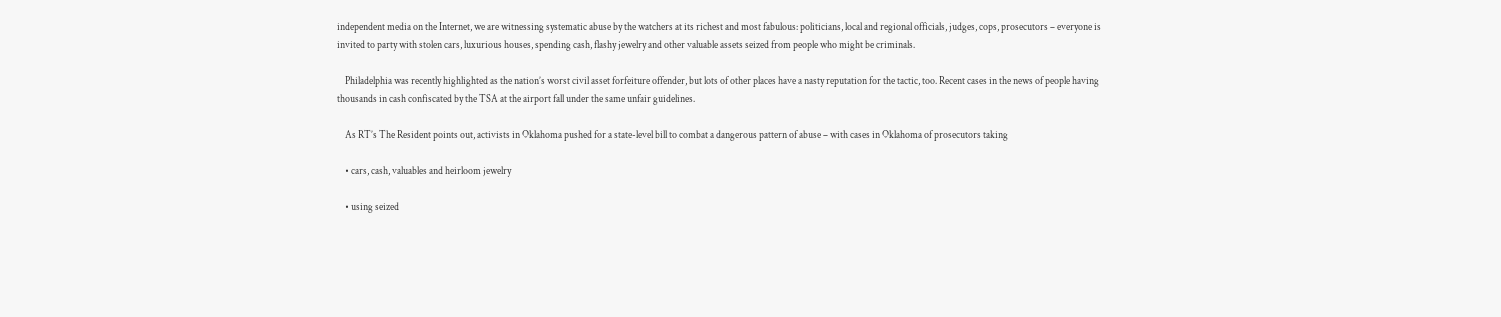independent media on the Internet, we are witnessing systematic abuse by the watchers at its richest and most fabulous: politicians, local and regional officials, judges, cops, prosecutors – everyone is invited to party with stolen cars, luxurious houses, spending cash, flashy jewelry and other valuable assets seized from people who might be criminals.

    Philadelphia was recently highlighted as the nation’s worst civil asset forfeiture offender, but lots of other places have a nasty reputation for the tactic, too. Recent cases in the news of people having thousands in cash confiscated by the TSA at the airport fall under the same unfair guidelines.

    As RT’s The Resident points out, activists in Oklahoma pushed for a state-level bill to combat a dangerous pattern of abuse – with cases in Oklahoma of prosecutors taking

    • cars, cash, valuables and heirloom jewelry

    • using seized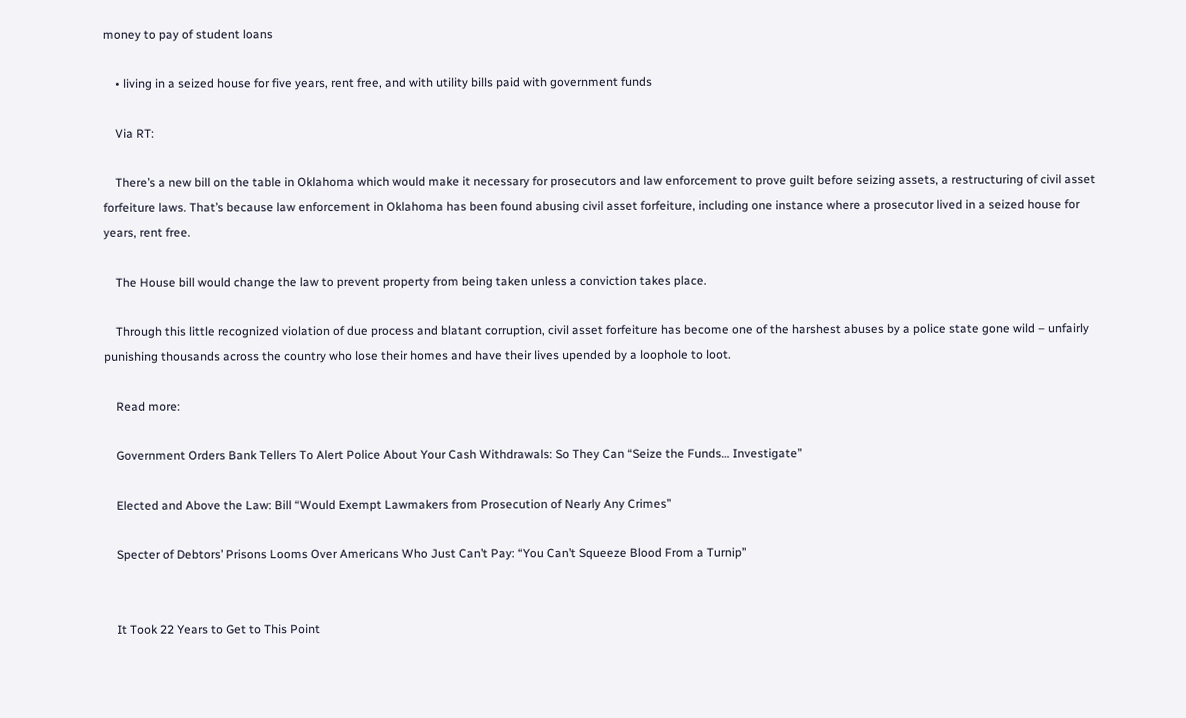money to pay of student loans

    • living in a seized house for five years, rent free, and with utility bills paid with government funds

    Via RT:

    There’s a new bill on the table in Oklahoma which would make it necessary for prosecutors and law enforcement to prove guilt before seizing assets, a restructuring of civil asset forfeiture laws. That’s because law enforcement in Oklahoma has been found abusing civil asset forfeiture, including one instance where a prosecutor lived in a seized house for years, rent free.

    The House bill would change the law to prevent property from being taken unless a conviction takes place.

    Through this little recognized violation of due process and blatant corruption, civil asset forfeiture has become one of the harshest abuses by a police state gone wild – unfairly punishing thousands across the country who lose their homes and have their lives upended by a loophole to loot.

    Read more:

    Government Orders Bank Tellers To Alert Police About Your Cash Withdrawals: So They Can “Seize the Funds… Investigate”

    Elected and Above the Law: Bill “Would Exempt Lawmakers from Prosecution of Nearly Any Crimes”

    Specter of Debtors’ Prisons Looms Over Americans Who Just Can’t Pay: “You Can’t Squeeze Blood From a Turnip”


    It Took 22 Years to Get to This Point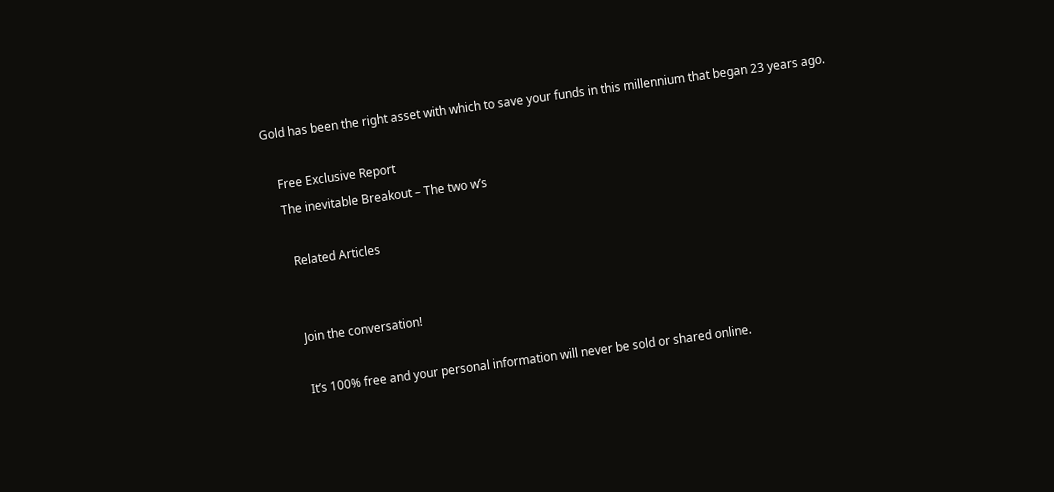Gold has been the right asset with which to save your funds in this millennium that began 23 years ago.

    Free Exclusive Report
    The inevitable Breakout – The two w’s

      Related Articles


      Join the conversation!

      It’s 100% free and your personal information will never be sold or shared online.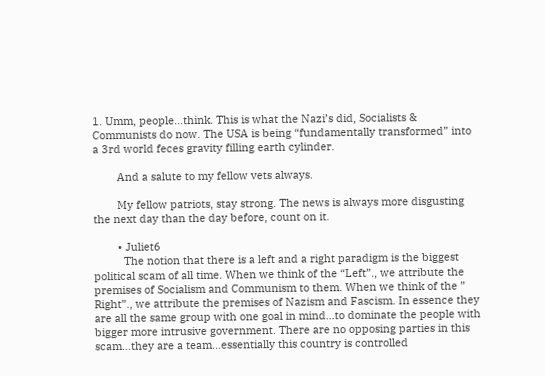1. Umm, people…think. This is what the Nazi’s did, Socialists & Communists do now. The USA is being “fundamentally transformed” into a 3rd world feces gravity filling earth cylinder.

        And a salute to my fellow vets always.

        My fellow patriots, stay strong. The news is always more disgusting the next day than the day before, count on it.

        • Juliet6
          The notion that there is a left and a right paradigm is the biggest political scam of all time. When we think of the “Left”., we attribute the premises of Socialism and Communism to them. When we think of the ” Right”., we attribute the premises of Nazism and Fascism. In essence they are all the same group with one goal in mind…to dominate the people with bigger more intrusive government. There are no opposing parties in this scam…they are a team…essentially this country is controlled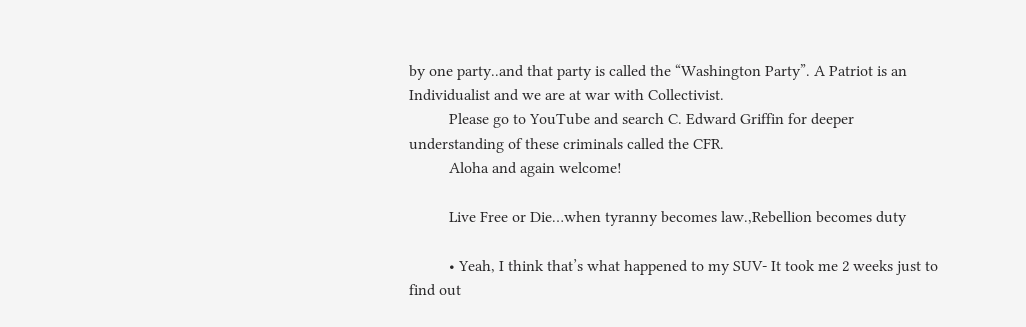by one party..and that party is called the “Washington Party”. A Patriot is an Individualist and we are at war with Collectivist.
          Please go to YouTube and search C. Edward Griffin for deeper understanding of these criminals called the CFR.
          Aloha and again welcome!

          Live Free or Die…when tyranny becomes law.,Rebellion becomes duty

          • Yeah, I think that’s what happened to my SUV- It took me 2 weeks just to find out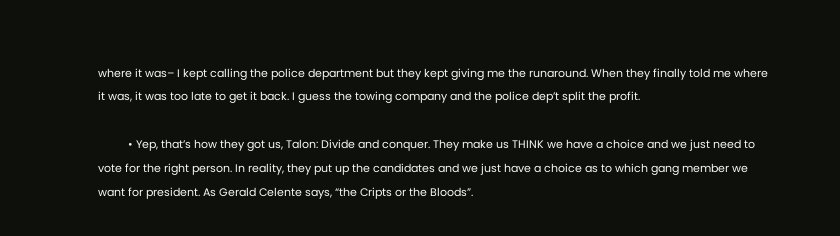where it was– I kept calling the police department but they kept giving me the runaround. When they finally told me where it was, it was too late to get it back. I guess the towing company and the police dep’t split the profit.

          • Yep, that’s how they got us, Talon: Divide and conquer. They make us THINK we have a choice and we just need to vote for the right person. In reality, they put up the candidates and we just have a choice as to which gang member we want for president. As Gerald Celente says, “the Cripts or the Bloods”.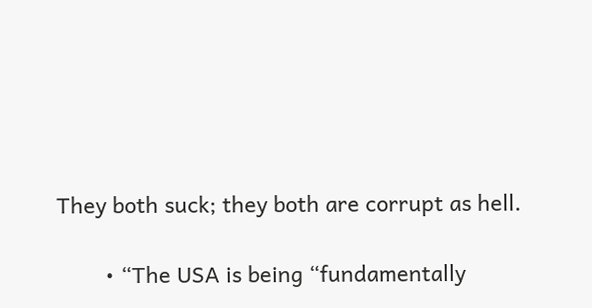They both suck; they both are corrupt as hell.

        • “The USA is being “fundamentally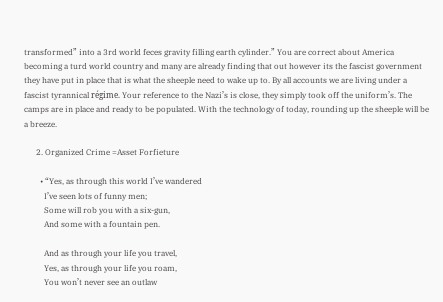transformed” into a 3rd world feces gravity filling earth cylinder.” You are correct about America becoming a turd world country and many are already finding that out however its the fascist government they have put in place that is what the sheeple need to wake up to. By all accounts we are living under a fascist tyrannical régime. Your reference to the Nazi’s is close, they simply took off the uniform’s. The camps are in place and ready to be populated. With the technology of today, rounding up the sheeple will be a breeze.

      2. Organized Crime =Asset Forfieture

        • “Yes, as through this world I’ve wandered
          I’ve seen lots of funny men;
          Some will rob you with a six-gun,
          And some with a fountain pen.

          And as through your life you travel,
          Yes, as through your life you roam,
          You won’t never see an outlaw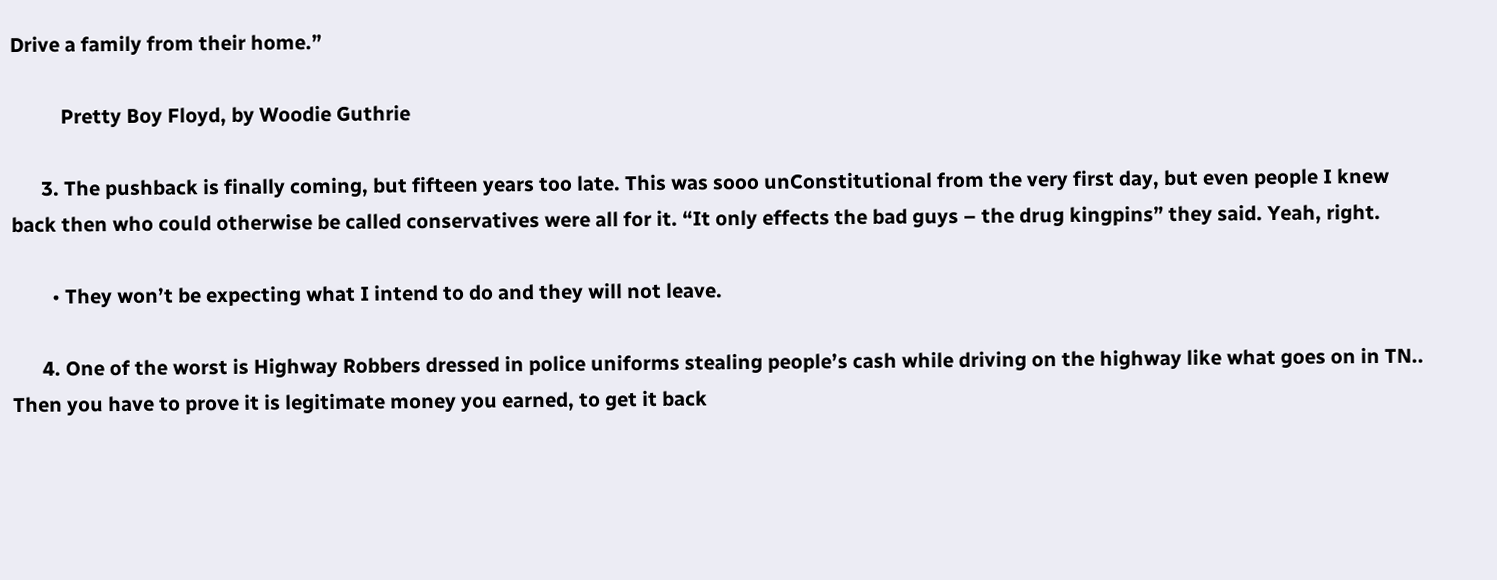Drive a family from their home.”

          Pretty Boy Floyd, by Woodie Guthrie

      3. The pushback is finally coming, but fifteen years too late. This was sooo unConstitutional from the very first day, but even people I knew back then who could otherwise be called conservatives were all for it. “It only effects the bad guys – the drug kingpins” they said. Yeah, right.

        • They won’t be expecting what I intend to do and they will not leave.

      4. One of the worst is Highway Robbers dressed in police uniforms stealing people’s cash while driving on the highway like what goes on in TN.. Then you have to prove it is legitimate money you earned, to get it back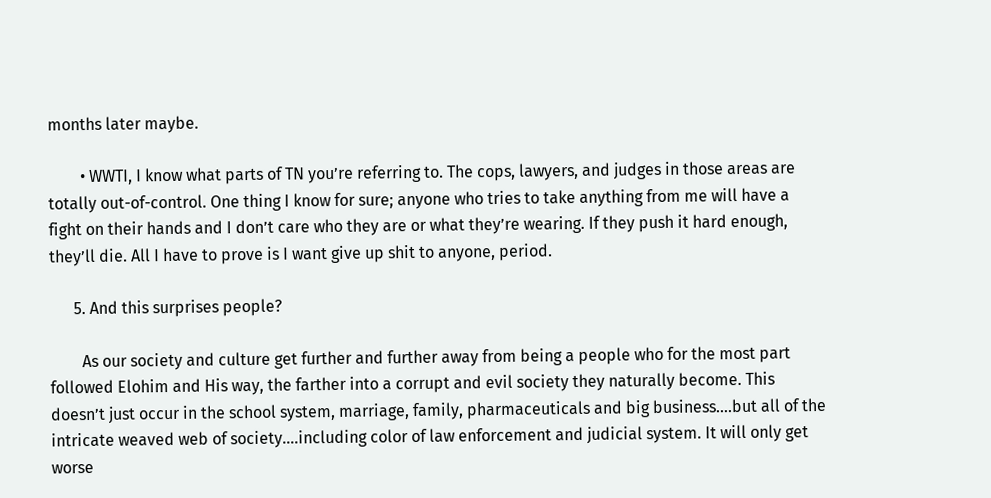months later maybe.

        • WWTI, I know what parts of TN you’re referring to. The cops, lawyers, and judges in those areas are totally out-of-control. One thing I know for sure; anyone who tries to take anything from me will have a fight on their hands and I don’t care who they are or what they’re wearing. If they push it hard enough, they’ll die. All I have to prove is I want give up shit to anyone, period.

      5. And this surprises people?

        As our society and culture get further and further away from being a people who for the most part followed Elohim and His way, the farther into a corrupt and evil society they naturally become. This doesn’t just occur in the school system, marriage, family, pharmaceuticals and big business….but all of the intricate weaved web of society….including color of law enforcement and judicial system. It will only get worse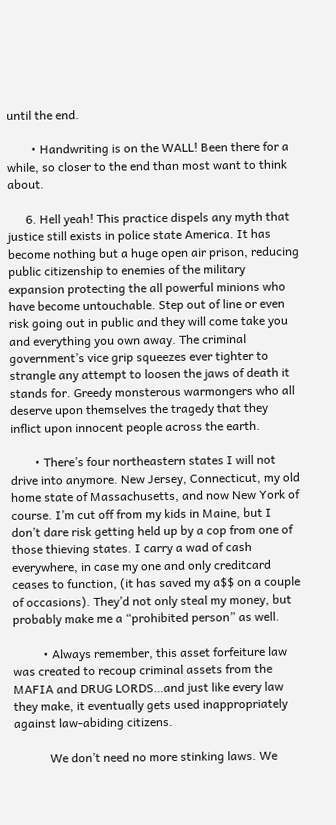until the end.

        • Handwriting is on the WALL! Been there for a while, so closer to the end than most want to think about.

      6. Hell yeah! This practice dispels any myth that justice still exists in police state America. It has become nothing but a huge open air prison, reducing public citizenship to enemies of the military expansion protecting the all powerful minions who have become untouchable. Step out of line or even risk going out in public and they will come take you and everything you own away. The criminal government’s vice grip squeezes ever tighter to strangle any attempt to loosen the jaws of death it stands for. Greedy monsterous warmongers who all deserve upon themselves the tragedy that they inflict upon innocent people across the earth.

        • There’s four northeastern states I will not drive into anymore. New Jersey, Connecticut, my old home state of Massachusetts, and now New York of course. I’m cut off from my kids in Maine, but I don’t dare risk getting held up by a cop from one of those thieving states. I carry a wad of cash everywhere, in case my one and only creditcard ceases to function, (it has saved my a$$ on a couple of occasions). They’d not only steal my money, but probably make me a “prohibited person” as well.

          • Always remember, this asset forfeiture law was created to recoup criminal assets from the MAFIA and DRUG LORDS…and just like every law they make, it eventually gets used inappropriately against law-abiding citizens.

            We don’t need no more stinking laws. We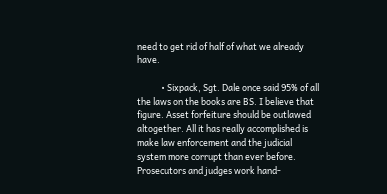need to get rid of half of what we already have.

            • Sixpack, Sgt. Dale once said 95% of all the laws on the books are BS. I believe that figure. Asset forfeiture should be outlawed altogether. All it has really accomplished is make law enforcement and the judicial system more corrupt than ever before. Prosecutors and judges work hand-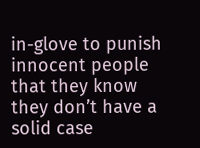in-glove to punish innocent people that they know they don’t have a solid case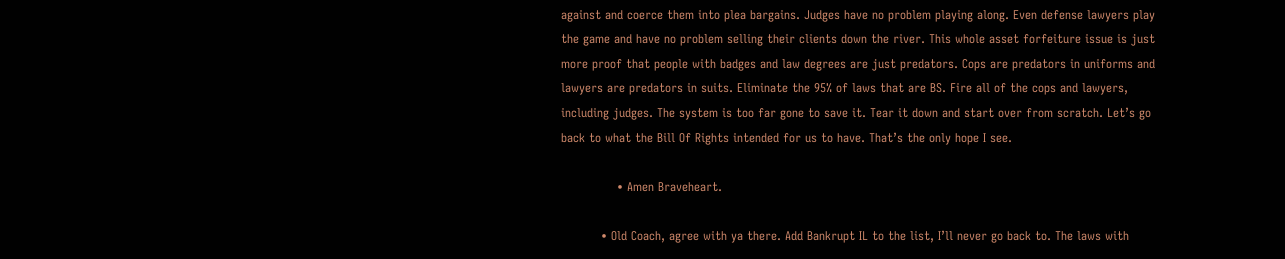against and coerce them into plea bargains. Judges have no problem playing along. Even defense lawyers play the game and have no problem selling their clients down the river. This whole asset forfeiture issue is just more proof that people with badges and law degrees are just predators. Cops are predators in uniforms and lawyers are predators in suits. Eliminate the 95% of laws that are BS. Fire all of the cops and lawyers, including judges. The system is too far gone to save it. Tear it down and start over from scratch. Let’s go back to what the Bill Of Rights intended for us to have. That’s the only hope I see.

              • Amen Braveheart.

          • Old Coach, agree with ya there. Add Bankrupt IL to the list, I’ll never go back to. The laws with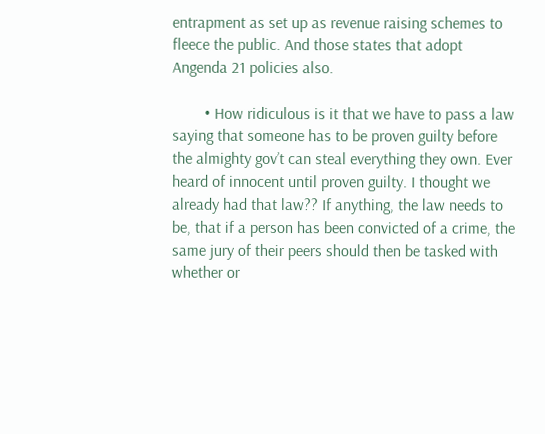entrapment as set up as revenue raising schemes to fleece the public. And those states that adopt Angenda 21 policies also.

        • How ridiculous is it that we have to pass a law saying that someone has to be proven guilty before the almighty gov’t can steal everything they own. Ever heard of innocent until proven guilty. I thought we already had that law?? If anything, the law needs to be, that if a person has been convicted of a crime, the same jury of their peers should then be tasked with whether or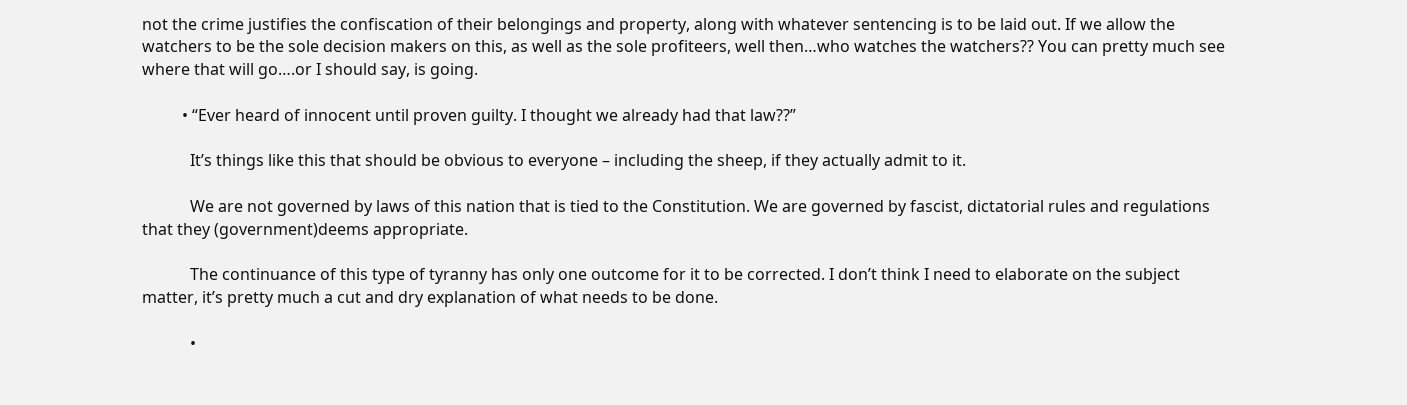not the crime justifies the confiscation of their belongings and property, along with whatever sentencing is to be laid out. If we allow the watchers to be the sole decision makers on this, as well as the sole profiteers, well then…who watches the watchers?? You can pretty much see where that will go….or I should say, is going.

          • “Ever heard of innocent until proven guilty. I thought we already had that law??”

            It’s things like this that should be obvious to everyone – including the sheep, if they actually admit to it.

            We are not governed by laws of this nation that is tied to the Constitution. We are governed by fascist, dictatorial rules and regulations that they (government)deems appropriate.

            The continuance of this type of tyranny has only one outcome for it to be corrected. I don’t think I need to elaborate on the subject matter, it’s pretty much a cut and dry explanation of what needs to be done.

            •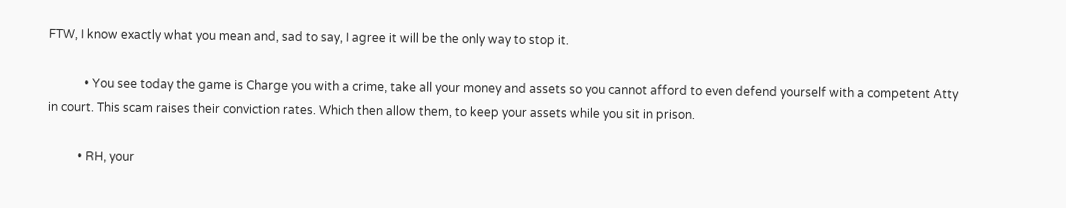FTW, I know exactly what you mean and, sad to say, I agree it will be the only way to stop it.

            • You see today the game is Charge you with a crime, take all your money and assets so you cannot afford to even defend yourself with a competent Atty in court. This scam raises their conviction rates. Which then allow them, to keep your assets while you sit in prison.

          • RH, your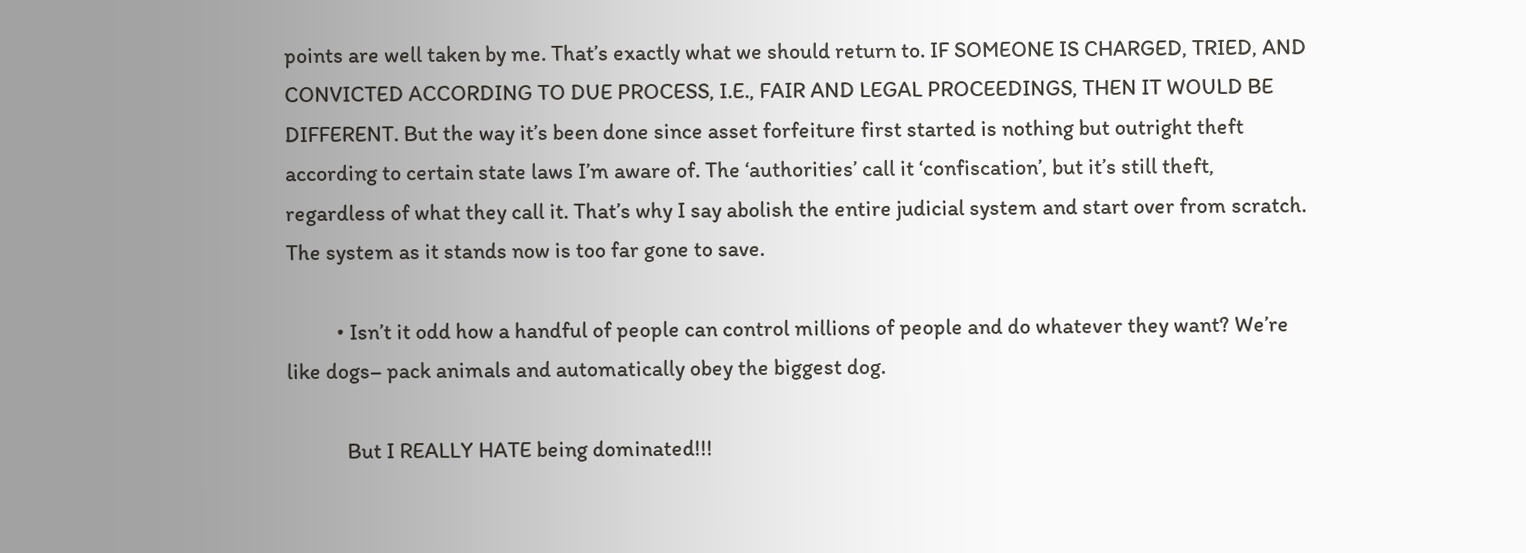points are well taken by me. That’s exactly what we should return to. IF SOMEONE IS CHARGED, TRIED, AND CONVICTED ACCORDING TO DUE PROCESS, I.E., FAIR AND LEGAL PROCEEDINGS, THEN IT WOULD BE DIFFERENT. But the way it’s been done since asset forfeiture first started is nothing but outright theft according to certain state laws I’m aware of. The ‘authorities’ call it ‘confiscation’, but it’s still theft, regardless of what they call it. That’s why I say abolish the entire judicial system and start over from scratch. The system as it stands now is too far gone to save.

          • Isn’t it odd how a handful of people can control millions of people and do whatever they want? We’re like dogs– pack animals and automatically obey the biggest dog.

            But I REALLY HATE being dominated!!!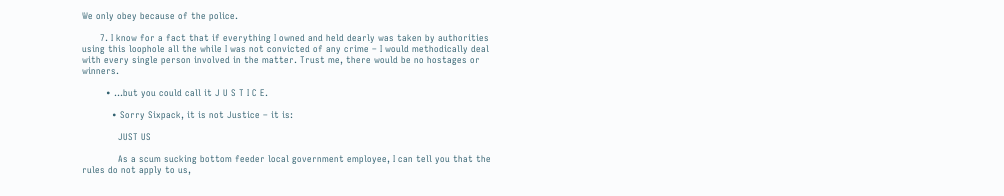We only obey because of the police.

      7. I know for a fact that if everything I owned and held dearly was taken by authorities using this loophole all the while I was not convicted of any crime – I would methodically deal with every single person involved in the matter. Trust me, there would be no hostages or winners.

        • …but you could call it J U S T I C E.

          • Sorry Sixpack, it is not Justice – it is:

            JUST US

            As a scum sucking bottom feeder local government employee, I can tell you that the rules do not apply to us,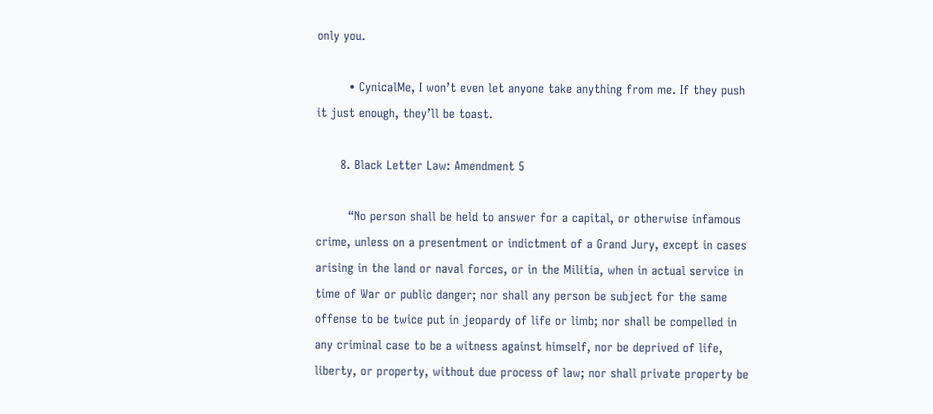only you.

        • CynicalMe, I won’t even let anyone take anything from me. If they push it just enough, they’ll be toast.

      8. Black Letter Law: Amendment 5

        “No person shall be held to answer for a capital, or otherwise infamous crime, unless on a presentment or indictment of a Grand Jury, except in cases arising in the land or naval forces, or in the Militia, when in actual service in time of War or public danger; nor shall any person be subject for the same offense to be twice put in jeopardy of life or limb; nor shall be compelled in any criminal case to be a witness against himself, nor be deprived of life, liberty, or property, without due process of law; nor shall private property be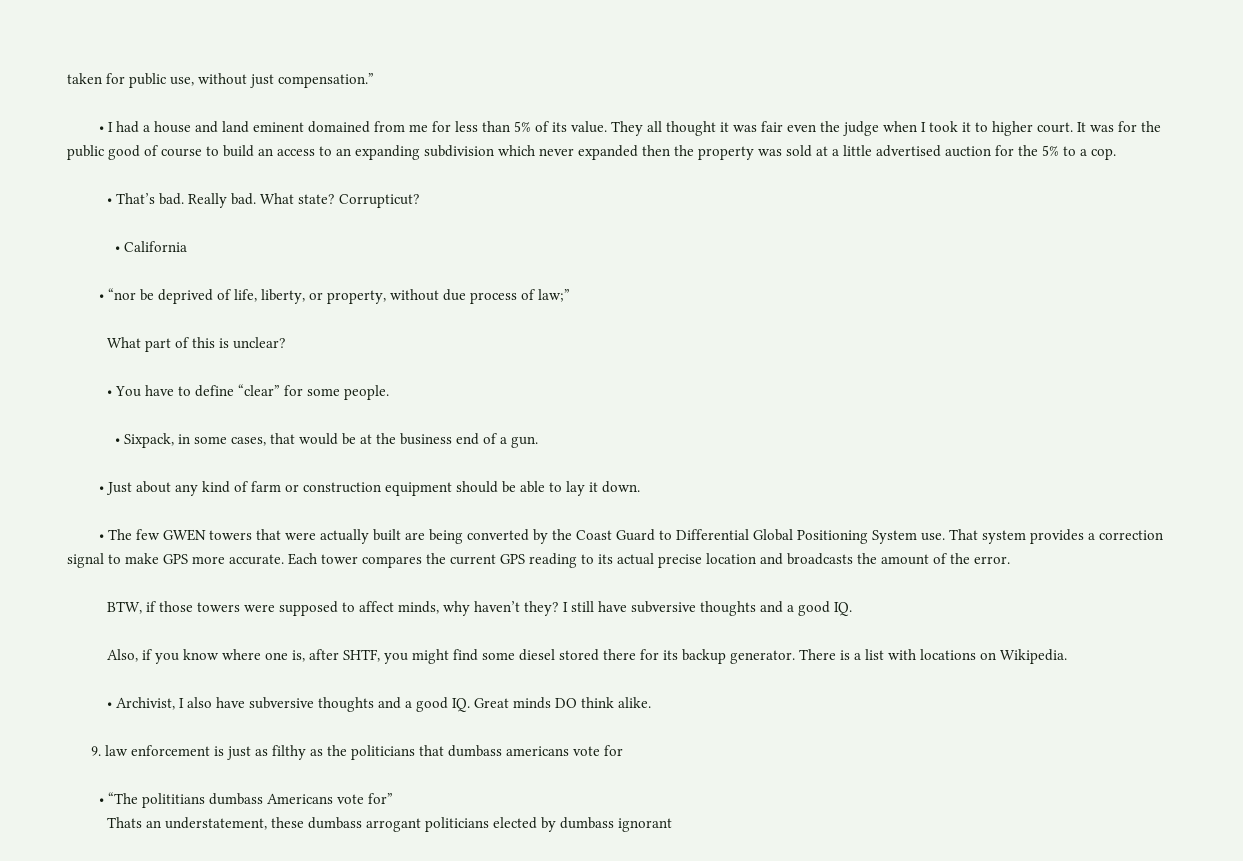taken for public use, without just compensation.”

        • I had a house and land eminent domained from me for less than 5% of its value. They all thought it was fair even the judge when I took it to higher court. It was for the public good of course to build an access to an expanding subdivision which never expanded then the property was sold at a little advertised auction for the 5% to a cop.

          • That’s bad. Really bad. What state? Corrupticut?

            • California

        • “nor be deprived of life, liberty, or property, without due process of law;”

          What part of this is unclear?

          • You have to define “clear” for some people.

            • Sixpack, in some cases, that would be at the business end of a gun.

        • Just about any kind of farm or construction equipment should be able to lay it down.

        • The few GWEN towers that were actually built are being converted by the Coast Guard to Differential Global Positioning System use. That system provides a correction signal to make GPS more accurate. Each tower compares the current GPS reading to its actual precise location and broadcasts the amount of the error.

          BTW, if those towers were supposed to affect minds, why haven’t they? I still have subversive thoughts and a good IQ.

          Also, if you know where one is, after SHTF, you might find some diesel stored there for its backup generator. There is a list with locations on Wikipedia.

          • Archivist, I also have subversive thoughts and a good IQ. Great minds DO think alike.

      9. law enforcement is just as filthy as the politicians that dumbass americans vote for

        • “The polititians dumbass Americans vote for”
          Thats an understatement, these dumbass arrogant politicians elected by dumbass ignorant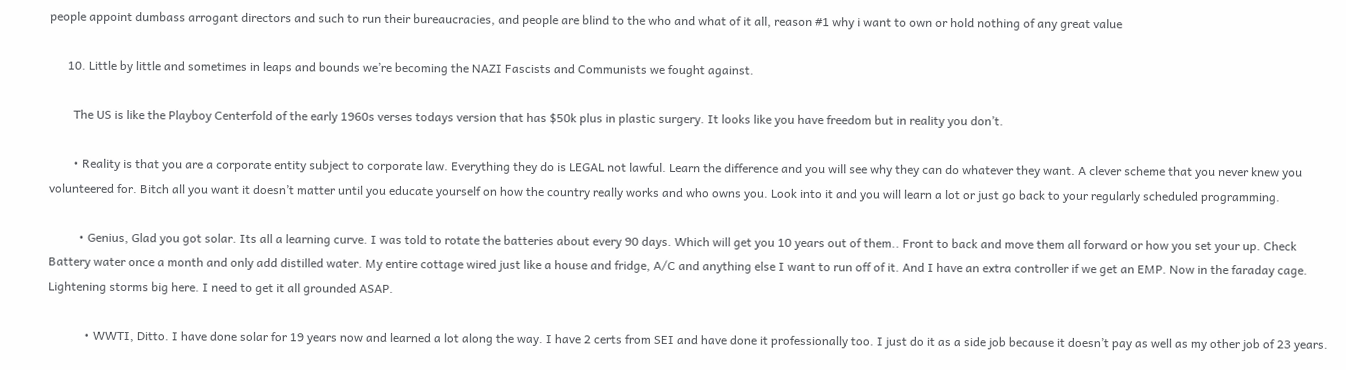people appoint dumbass arrogant directors and such to run their bureaucracies, and people are blind to the who and what of it all, reason #1 why i want to own or hold nothing of any great value

      10. Little by little and sometimes in leaps and bounds we’re becoming the NAZI Fascists and Communists we fought against.

        The US is like the Playboy Centerfold of the early 1960s verses todays version that has $50k plus in plastic surgery. It looks like you have freedom but in reality you don’t.

        • Reality is that you are a corporate entity subject to corporate law. Everything they do is LEGAL not lawful. Learn the difference and you will see why they can do whatever they want. A clever scheme that you never knew you volunteered for. Bitch all you want it doesn’t matter until you educate yourself on how the country really works and who owns you. Look into it and you will learn a lot or just go back to your regularly scheduled programming.

          • Genius, Glad you got solar. Its all a learning curve. I was told to rotate the batteries about every 90 days. Which will get you 10 years out of them.. Front to back and move them all forward or how you set your up. Check Battery water once a month and only add distilled water. My entire cottage wired just like a house and fridge, A/C and anything else I want to run off of it. And I have an extra controller if we get an EMP. Now in the faraday cage. Lightening storms big here. I need to get it all grounded ASAP.

            • WWTI, Ditto. I have done solar for 19 years now and learned a lot along the way. I have 2 certs from SEI and have done it professionally too. I just do it as a side job because it doesn’t pay as well as my other job of 23 years.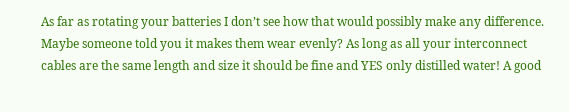As far as rotating your batteries I don’t see how that would possibly make any difference. Maybe someone told you it makes them wear evenly? As long as all your interconnect cables are the same length and size it should be fine and YES only distilled water! A good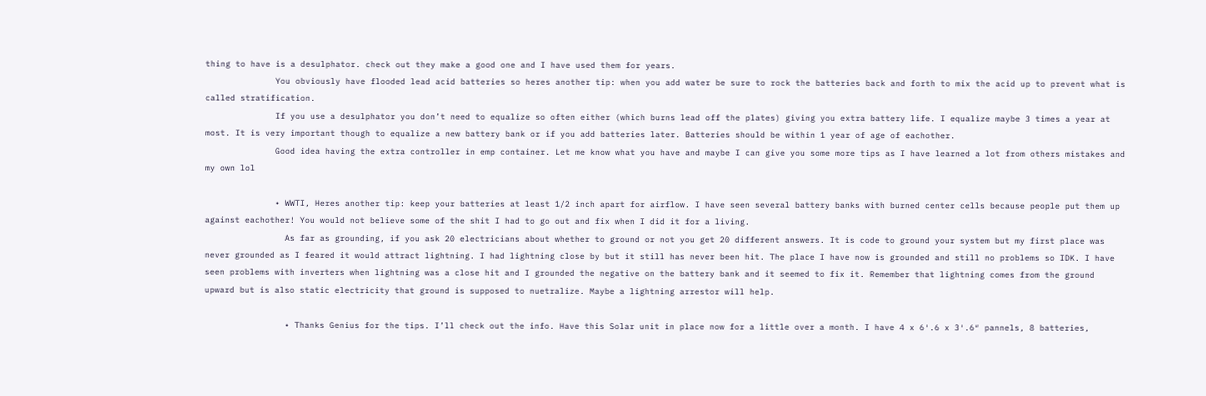thing to have is a desulphator. check out they make a good one and I have used them for years.
              You obviously have flooded lead acid batteries so heres another tip: when you add water be sure to rock the batteries back and forth to mix the acid up to prevent what is called stratification.
              If you use a desulphator you don’t need to equalize so often either (which burns lead off the plates) giving you extra battery life. I equalize maybe 3 times a year at most. It is very important though to equalize a new battery bank or if you add batteries later. Batteries should be within 1 year of age of eachother.
              Good idea having the extra controller in emp container. Let me know what you have and maybe I can give you some more tips as I have learned a lot from others mistakes and my own lol

              • WWTI, Heres another tip: keep your batteries at least 1/2 inch apart for airflow. I have seen several battery banks with burned center cells because people put them up against eachother! You would not believe some of the shit I had to go out and fix when I did it for a living.
                As far as grounding, if you ask 20 electricians about whether to ground or not you get 20 different answers. It is code to ground your system but my first place was never grounded as I feared it would attract lightning. I had lightning close by but it still has never been hit. The place I have now is grounded and still no problems so IDK. I have seen problems with inverters when lightning was a close hit and I grounded the negative on the battery bank and it seemed to fix it. Remember that lightning comes from the ground upward but is also static electricity that ground is supposed to nuetralize. Maybe a lightning arrestor will help.

                • Thanks Genius for the tips. I’ll check out the info. Have this Solar unit in place now for a little over a month. I have 4 x 6′.6 x 3′.6″ pannels, 8 batteries,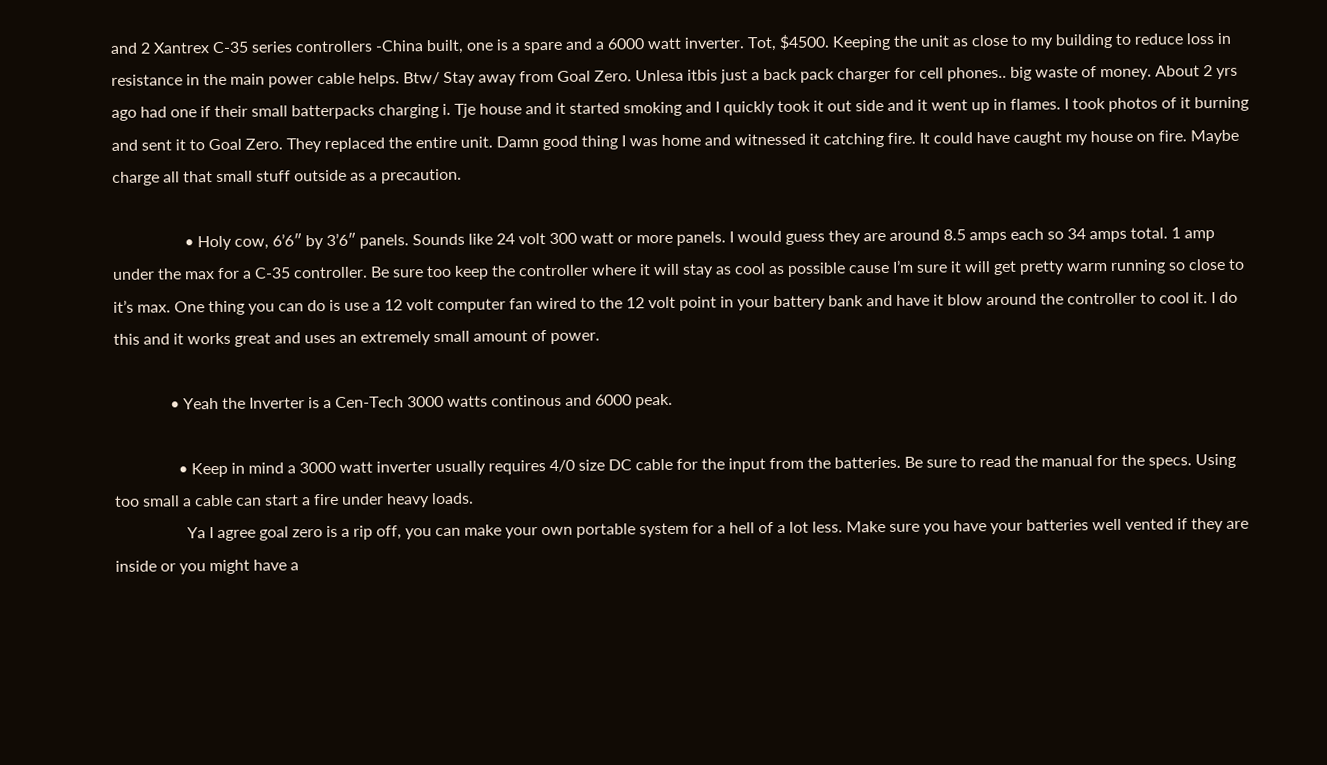and 2 Xantrex C-35 series controllers -China built, one is a spare and a 6000 watt inverter. Tot, $4500. Keeping the unit as close to my building to reduce loss in resistance in the main power cable helps. Btw/ Stay away from Goal Zero. Unlesa itbis just a back pack charger for cell phones.. big waste of money. About 2 yrs ago had one if their small batterpacks charging i. Tje house and it started smoking and I quickly took it out side and it went up in flames. I took photos of it burning and sent it to Goal Zero. They replaced the entire unit. Damn good thing I was home and witnessed it catching fire. It could have caught my house on fire. Maybe charge all that small stuff outside as a precaution.

                  • Holy cow, 6’6″ by 3’6″ panels. Sounds like 24 volt 300 watt or more panels. I would guess they are around 8.5 amps each so 34 amps total. 1 amp under the max for a C-35 controller. Be sure too keep the controller where it will stay as cool as possible cause I’m sure it will get pretty warm running so close to it’s max. One thing you can do is use a 12 volt computer fan wired to the 12 volt point in your battery bank and have it blow around the controller to cool it. I do this and it works great and uses an extremely small amount of power.

              • Yeah the Inverter is a Cen-Tech 3000 watts continous and 6000 peak.

                • Keep in mind a 3000 watt inverter usually requires 4/0 size DC cable for the input from the batteries. Be sure to read the manual for the specs. Using too small a cable can start a fire under heavy loads.
                  Ya I agree goal zero is a rip off, you can make your own portable system for a hell of a lot less. Make sure you have your batteries well vented if they are inside or you might have a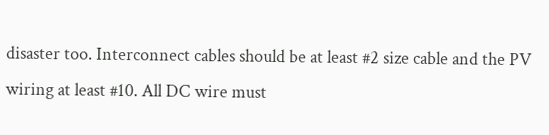disaster too. Interconnect cables should be at least #2 size cable and the PV wiring at least #10. All DC wire must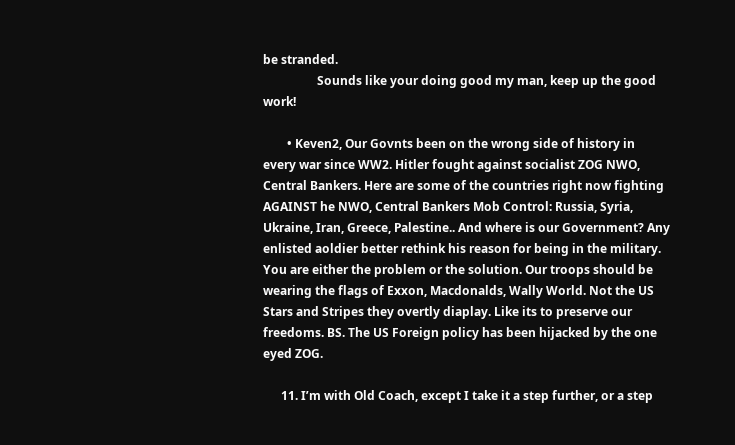be stranded.
                  Sounds like your doing good my man, keep up the good work!

        • Keven2, Our Govnts been on the wrong side of history in every war since WW2. Hitler fought against socialist ZOG NWO, Central Bankers. Here are some of the countries right now fighting AGAINST he NWO, Central Bankers Mob Control: Russia, Syria, Ukraine, Iran, Greece, Palestine.. And where is our Government? Any enlisted aoldier better rethink his reason for being in the military. You are either the problem or the solution. Our troops should be wearing the flags of Exxon, Macdonalds, Wally World. Not the US Stars and Stripes they overtly diaplay. Like its to preserve our freedoms. BS. The US Foreign policy has been hijacked by the one eyed ZOG.

      11. I’m with Old Coach, except I take it a step further, or a step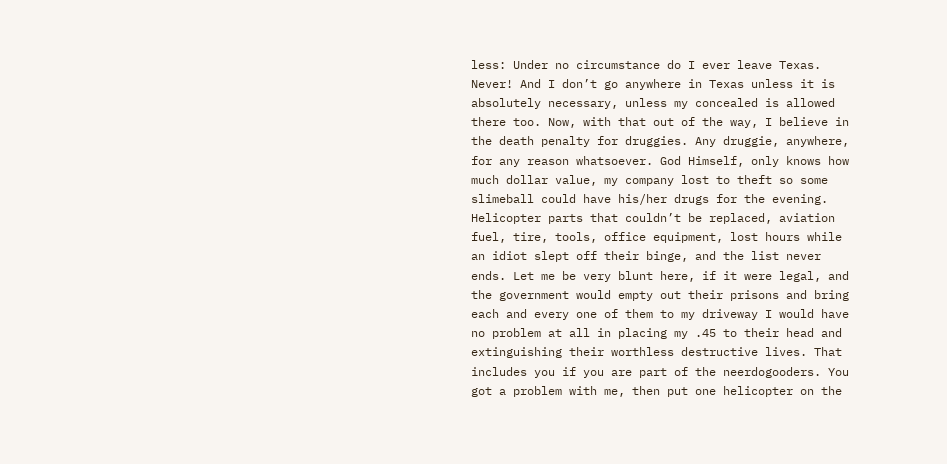less: Under no circumstance do I ever leave Texas. Never! And I don’t go anywhere in Texas unless it is absolutely necessary, unless my concealed is allowed there too. Now, with that out of the way, I believe in the death penalty for druggies. Any druggie, anywhere, for any reason whatsoever. God Himself, only knows how much dollar value, my company lost to theft so some slimeball could have his/her drugs for the evening. Helicopter parts that couldn’t be replaced, aviation fuel, tire, tools, office equipment, lost hours while an idiot slept off their binge, and the list never ends. Let me be very blunt here, if it were legal, and the government would empty out their prisons and bring each and every one of them to my driveway I would have no problem at all in placing my .45 to their head and extinguishing their worthless destructive lives. That includes you if you are part of the neerdogooders. You got a problem with me, then put one helicopter on the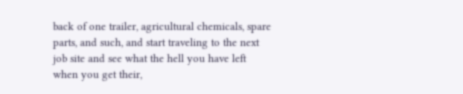back of one trailer, agricultural chemicals, spare parts, and such, and start traveling to the next job site and see what the hell you have left when you get their,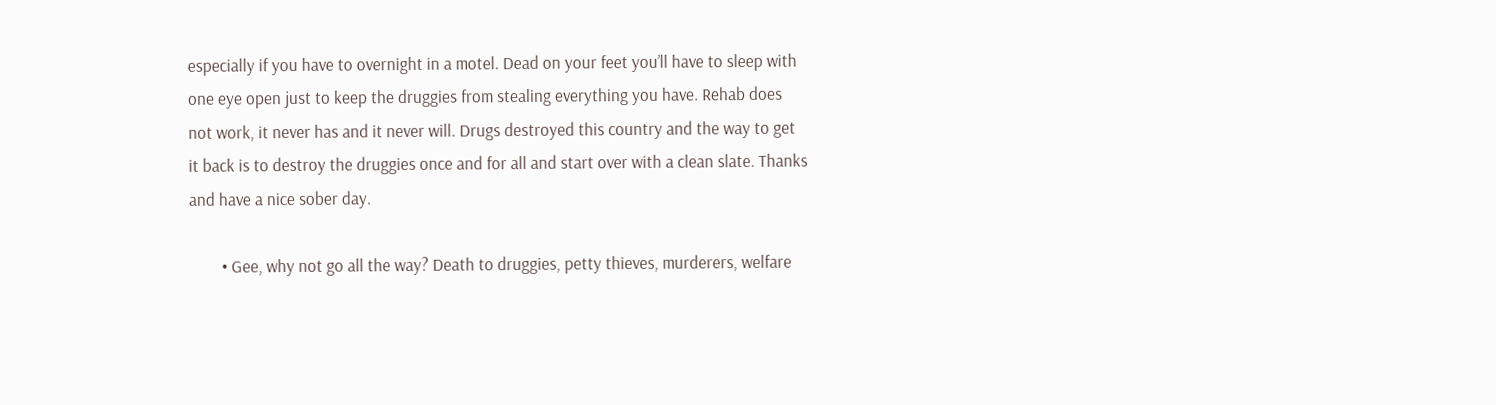especially if you have to overnight in a motel. Dead on your feet you’ll have to sleep with one eye open just to keep the druggies from stealing everything you have. Rehab does not work, it never has and it never will. Drugs destroyed this country and the way to get it back is to destroy the druggies once and for all and start over with a clean slate. Thanks and have a nice sober day.

        • Gee, why not go all the way? Death to druggies, petty thieves, murderers, welfare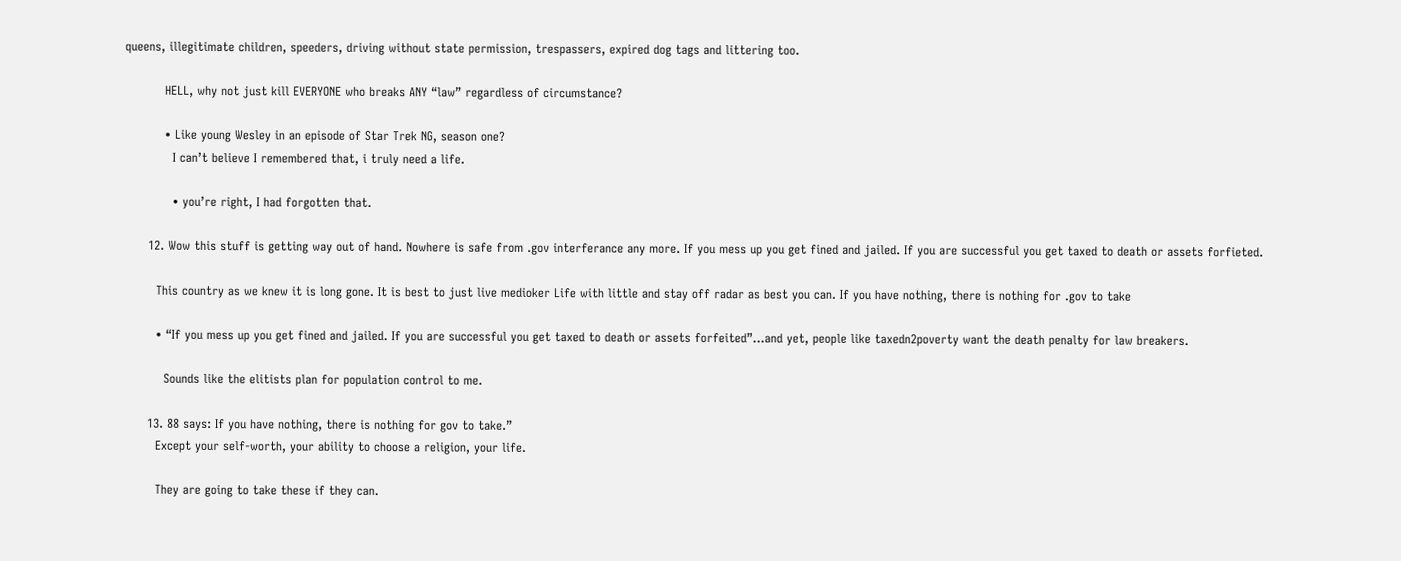queens, illegitimate children, speeders, driving without state permission, trespassers, expired dog tags and littering too.

          HELL, why not just kill EVERYONE who breaks ANY “law” regardless of circumstance?

          • Like young Wesley in an episode of Star Trek NG, season one?
            I can’t believe I remembered that, i truly need a life.

            • you’re right, I had forgotten that.

      12. Wow this stuff is getting way out of hand. Nowhere is safe from .gov interferance any more. If you mess up you get fined and jailed. If you are successful you get taxed to death or assets forfieted.

        This country as we knew it is long gone. It is best to just live medioker Life with little and stay off radar as best you can. If you have nothing, there is nothing for .gov to take

        • “If you mess up you get fined and jailed. If you are successful you get taxed to death or assets forfeited”…and yet, people like taxedn2poverty want the death penalty for law breakers.

          Sounds like the elitists plan for population control to me.

      13. 88 says: If you have nothing, there is nothing for gov to take.”
        Except your self-worth, your ability to choose a religion, your life.

        They are going to take these if they can.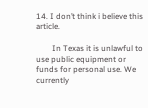14. I don’t think i believe this article.

        In Texas it is unlawful to use public equipment or funds for personal use. We currently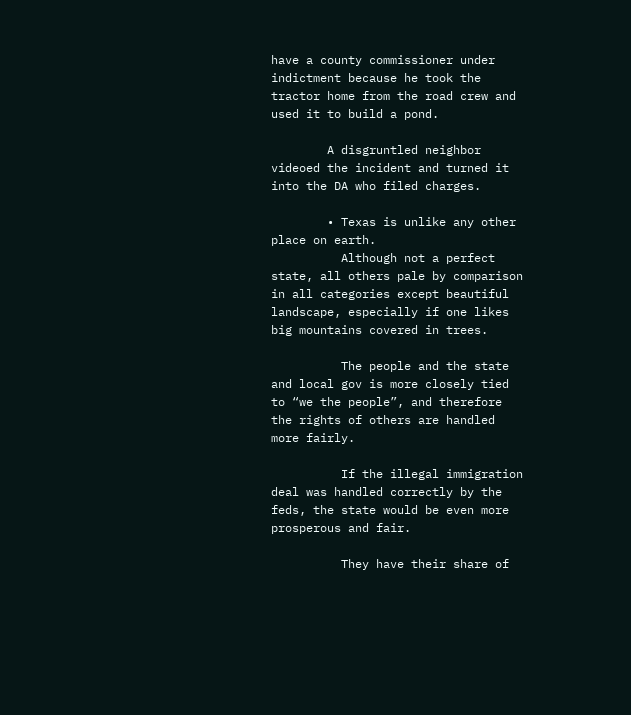have a county commissioner under indictment because he took the tractor home from the road crew and used it to build a pond.

        A disgruntled neighbor videoed the incident and turned it into the DA who filed charges.

        • Texas is unlike any other place on earth.
          Although not a perfect state, all others pale by comparison in all categories except beautiful landscape, especially if one likes big mountains covered in trees.

          The people and the state and local gov is more closely tied to “we the people”, and therefore the rights of others are handled more fairly.

          If the illegal immigration deal was handled correctly by the feds, the state would be even more prosperous and fair.

          They have their share of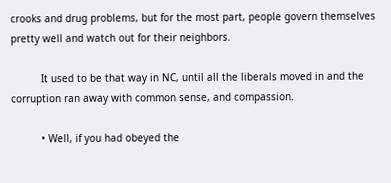crooks and drug problems, but for the most part, people govern themselves pretty well and watch out for their neighbors.

          It used to be that way in NC, until all the liberals moved in and the corruption ran away with common sense, and compassion.

          • Well, if you had obeyed the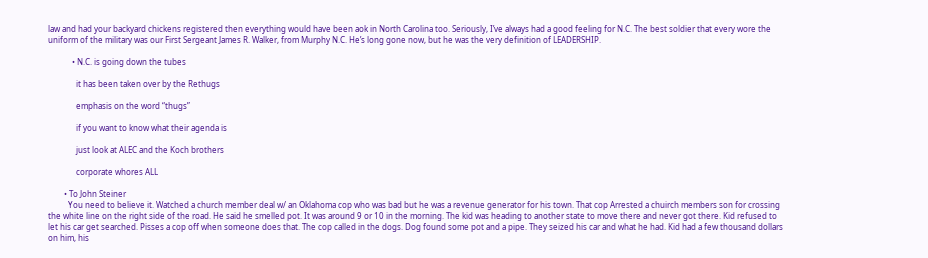law and had your backyard chickens registered then everything would have been aok in North Carolina too. Seriously, I’ve always had a good feeling for N.C. The best soldier that every wore the uniform of the military was our First Sergeant James R. Walker, from Murphy N.C. He’s long gone now, but he was the very definition of LEADERSHIP.

            • N.C. is going down the tubes

              it has been taken over by the Rethugs

              emphasis on the word “thugs”

              if you want to know what their agenda is

              just look at ALEC and the Koch brothers

              corporate whores ALL

        • To John Steiner
          You need to believe it. Watched a church member deal w/ an Oklahoma cop who was bad but he was a revenue generator for his town. That cop Arrested a chuirch members son for crossing the white line on the right side of the road. He said he smelled pot. It was around 9 or 10 in the morning. The kid was heading to another state to move there and never got there. Kid refused to let his car get searched. Pisses a cop off when someone does that. The cop called in the dogs. Dog found some pot and a pipe. They seized his car and what he had. Kid had a few thousand dollars on him, his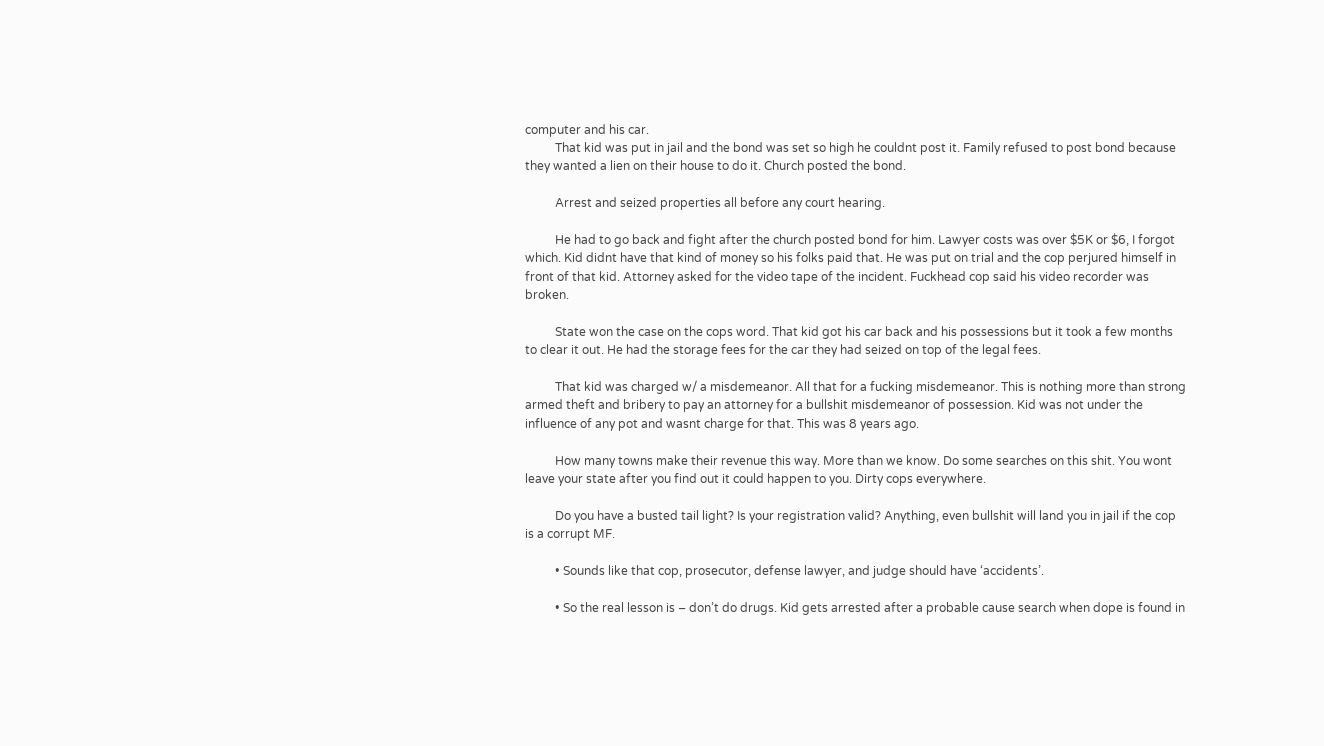computer and his car.
          That kid was put in jail and the bond was set so high he couldnt post it. Family refused to post bond because they wanted a lien on their house to do it. Church posted the bond.

          Arrest and seized properties all before any court hearing.

          He had to go back and fight after the church posted bond for him. Lawyer costs was over $5K or $6, I forgot which. Kid didnt have that kind of money so his folks paid that. He was put on trial and the cop perjured himself in front of that kid. Attorney asked for the video tape of the incident. Fuckhead cop said his video recorder was broken.

          State won the case on the cops word. That kid got his car back and his possessions but it took a few months to clear it out. He had the storage fees for the car they had seized on top of the legal fees.

          That kid was charged w/ a misdemeanor. All that for a fucking misdemeanor. This is nothing more than strong armed theft and bribery to pay an attorney for a bullshit misdemeanor of possession. Kid was not under the influence of any pot and wasnt charge for that. This was 8 years ago.

          How many towns make their revenue this way. More than we know. Do some searches on this shit. You wont leave your state after you find out it could happen to you. Dirty cops everywhere.

          Do you have a busted tail light? Is your registration valid? Anything, even bullshit will land you in jail if the cop is a corrupt MF.

          • Sounds like that cop, prosecutor, defense lawyer, and judge should have ‘accidents’.

          • So the real lesson is – don’t do drugs. Kid gets arrested after a probable cause search when dope is found in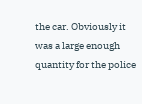the car. Obviously it was a large enough quantity for the police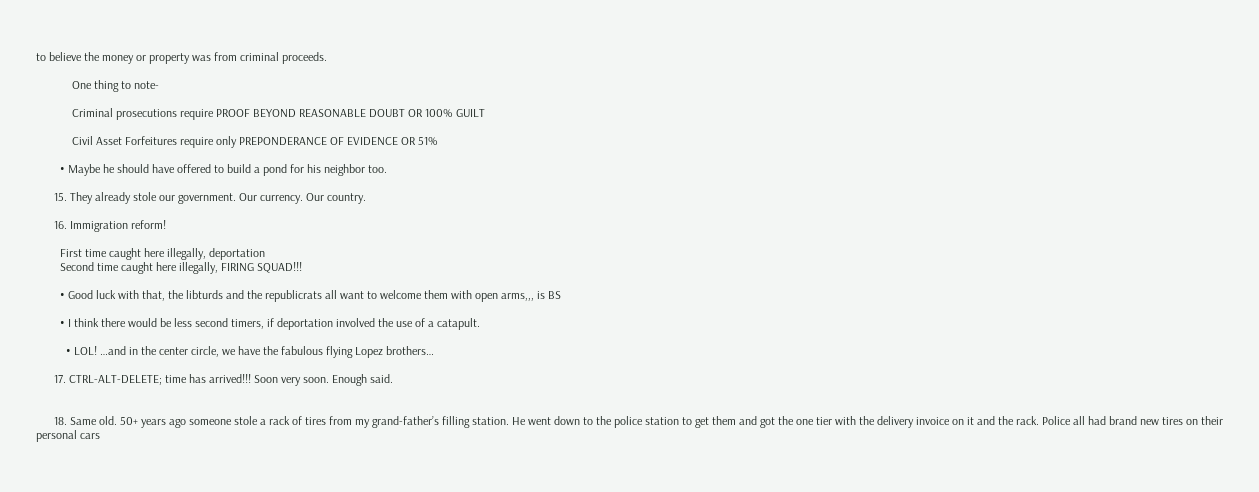to believe the money or property was from criminal proceeds.

            One thing to note-

            Criminal prosecutions require PROOF BEYOND REASONABLE DOUBT OR 100% GUILT

            Civil Asset Forfeitures require only PREPONDERANCE OF EVIDENCE OR 51%

        • Maybe he should have offered to build a pond for his neighbor too.

      15. They already stole our government. Our currency. Our country.

      16. Immigration reform!

        First time caught here illegally, deportation
        Second time caught here illegally, FIRING SQUAD!!!

        • Good luck with that, the libturds and the republicrats all want to welcome them with open arms,,, is BS

        • I think there would be less second timers, if deportation involved the use of a catapult.

          • LOL! …and in the center circle, we have the fabulous flying Lopez brothers…

      17. CTRL-ALT-DELETE; time has arrived!!! Soon very soon. Enough said.


      18. Same old. 50+ years ago someone stole a rack of tires from my grand-father’s filling station. He went down to the police station to get them and got the one tier with the delivery invoice on it and the rack. Police all had brand new tires on their personal cars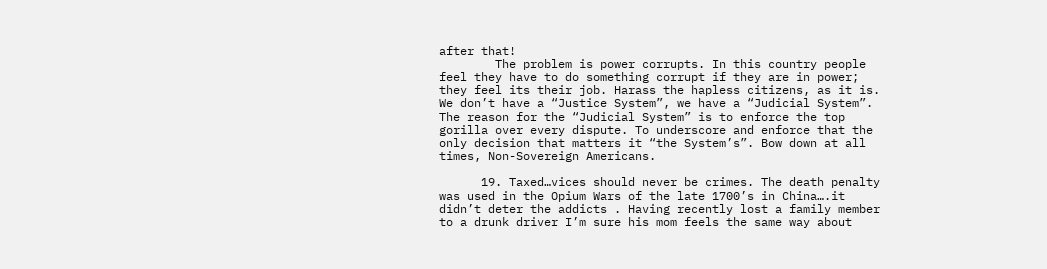after that!
        The problem is power corrupts. In this country people feel they have to do something corrupt if they are in power; they feel its their job. Harass the hapless citizens, as it is. We don’t have a “Justice System”, we have a “Judicial System”. The reason for the “Judicial System” is to enforce the top gorilla over every dispute. To underscore and enforce that the only decision that matters it “the System’s”. Bow down at all times, Non-Sovereign Americans.

      19. Taxed…vices should never be crimes. The death penalty was used in the Opium Wars of the late 1700’s in China….it didn’t deter the addicts . Having recently lost a family member to a drunk driver I’m sure his mom feels the same way about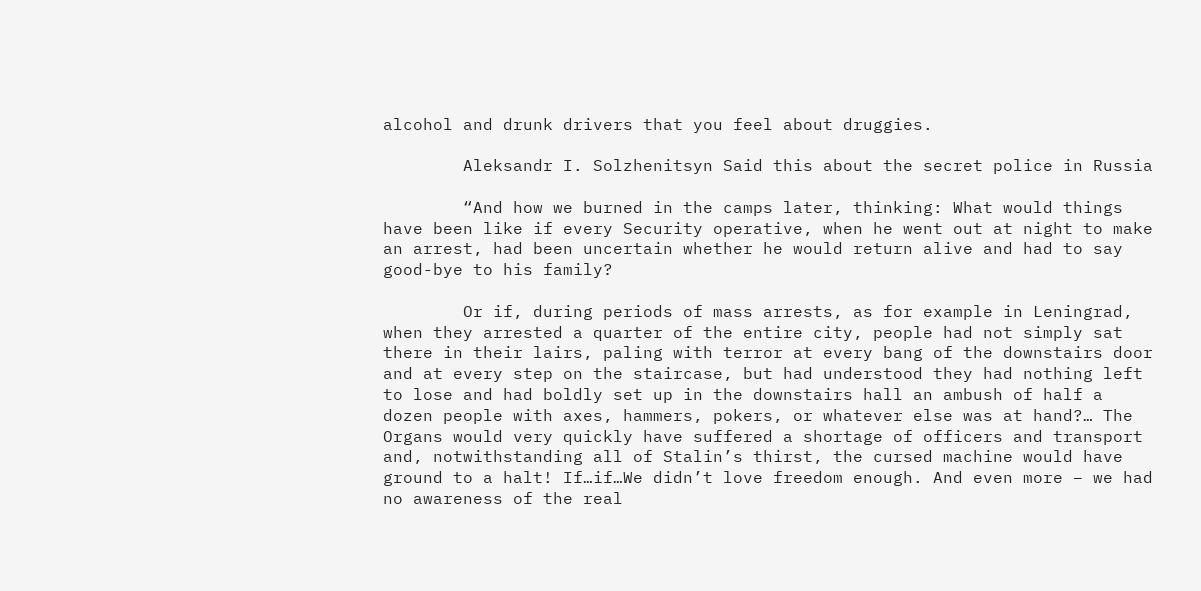alcohol and drunk drivers that you feel about druggies.

        Aleksandr I. Solzhenitsyn Said this about the secret police in Russia

        “And how we burned in the camps later, thinking: What would things have been like if every Security operative, when he went out at night to make an arrest, had been uncertain whether he would return alive and had to say good-bye to his family?

        Or if, during periods of mass arrests, as for example in Leningrad, when they arrested a quarter of the entire city, people had not simply sat there in their lairs, paling with terror at every bang of the downstairs door and at every step on the staircase, but had understood they had nothing left to lose and had boldly set up in the downstairs hall an ambush of half a dozen people with axes, hammers, pokers, or whatever else was at hand?… The Organs would very quickly have suffered a shortage of officers and transport and, notwithstanding all of Stalin’s thirst, the cursed machine would have ground to a halt! If…if…We didn’t love freedom enough. And even more – we had no awareness of the real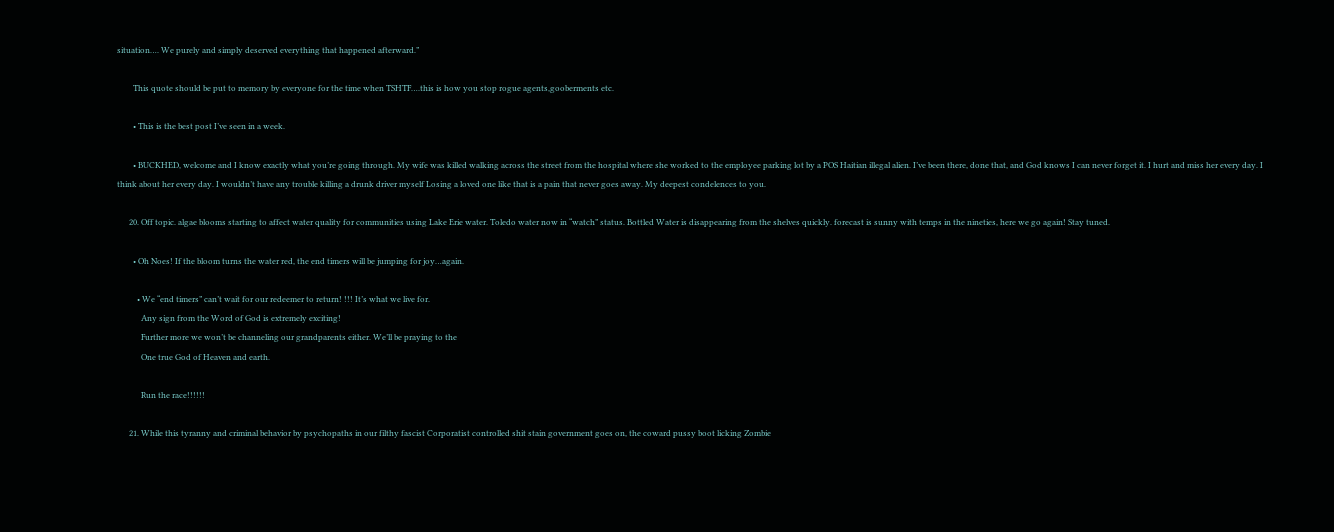situation…. We purely and simply deserved everything that happened afterward.”

        This quote should be put to memory by everyone for the time when TSHTF….this is how you stop rogue agents,gooberments etc.

        • This is the best post I’ve seen in a week.

        • BUCKHED, welcome and I know exactly what you’re going through. My wife was killed walking across the street from the hospital where she worked to the employee parking lot by a POS Haitian illegal alien. I’ve been there, done that, and God knows I can never forget it. I hurt and miss her every day. I think about her every day. I wouldn’t have any trouble killing a drunk driver myself Losing a loved one like that is a pain that never goes away. My deepest condelences to you.

      20. Off topic. algae blooms starting to affect water quality for communities using Lake Erie water. Toledo water now in “watch” status. Bottled Water is disappearing from the shelves quickly. forecast is sunny with temps in the nineties, here we go again! Stay tuned.

        • Oh Noes! If the bloom turns the water red, the end timers will be jumping for joy…again.

          • We “end timers” can’t wait for our redeemer to return! !!! It’s what we live for.
            Any sign from the Word of God is extremely exciting!
            Further more we won’t be channeling our grandparents either. We’ll be praying to the
            One true God of Heaven and earth.

            Run the race!!!!!!

      21. While this tyranny and criminal behavior by psychopaths in our filthy fascist Corporatist controlled shit stain government goes on, the coward pussy boot licking Zombie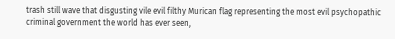trash still wave that disgusting vile evil filthy Murican flag representing the most evil psychopathic criminal government the world has ever seen,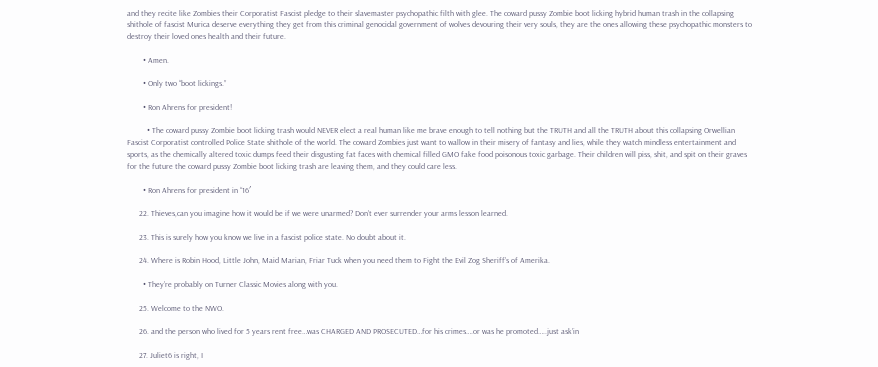and they recite like Zombies their Corporatist Fascist pledge to their slavemaster psychopathic filth with glee. The coward pussy Zombie boot licking hybrid human trash in the collapsing shithole of fascist Murica deserve everything they get from this criminal genocidal government of wolves devouring their very souls, they are the ones allowing these psychopathic monsters to destroy their loved ones health and their future.

        • Amen.

        • Only two “boot lickings.”

        • Ron Ahrens for president!

          • The coward pussy Zombie boot licking trash would NEVER elect a real human like me brave enough to tell nothing but the TRUTH and all the TRUTH about this collapsing Orwellian Fascist Corporatist controlled Police State shithole of the world. The coward Zombies just want to wallow in their misery of fantasy and lies, while they watch mindless entertainment and sports, as the chemically altered toxic dumps feed their disgusting fat faces with chemical filled GMO fake food poisonous toxic garbage. Their children will piss, shit, and spit on their graves for the future the coward pussy Zombie boot licking trash are leaving them, and they could care less.

        • Ron Ahrens for president in “16′

      22. Thieves,can you imagine how it would be if we were unarmed? Don’t ever surrender your arms lesson learned.

      23. This is surely how you know we live in a fascist police state. No doubt about it.

      24. Where is Robin Hood, Little John, Maid Marian, Friar Tuck when you need them to Fight the Evil Zog Sheriff’s of Amerika.

        • They’re probably on Turner Classic Movies along with you.

      25. Welcome to the NWO.

      26. and the person who lived for 5 years rent free…was CHARGED AND PROSECUTED…for his crimes….or was he promoted…..just ask’in

      27. Juliet6 is right, I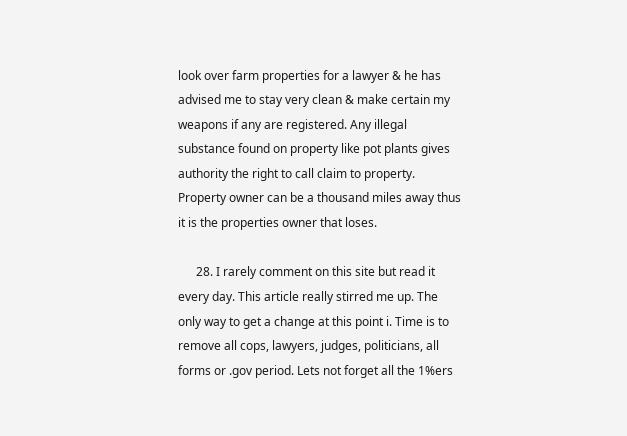look over farm properties for a lawyer & he has advised me to stay very clean & make certain my weapons if any are registered. Any illegal substance found on property like pot plants gives authority the right to call claim to property. Property owner can be a thousand miles away thus it is the properties owner that loses.

      28. I rarely comment on this site but read it every day. This article really stirred me up. The only way to get a change at this point i. Time is to remove all cops, lawyers, judges, politicians, all forms or .gov period. Lets not forget all the 1%ers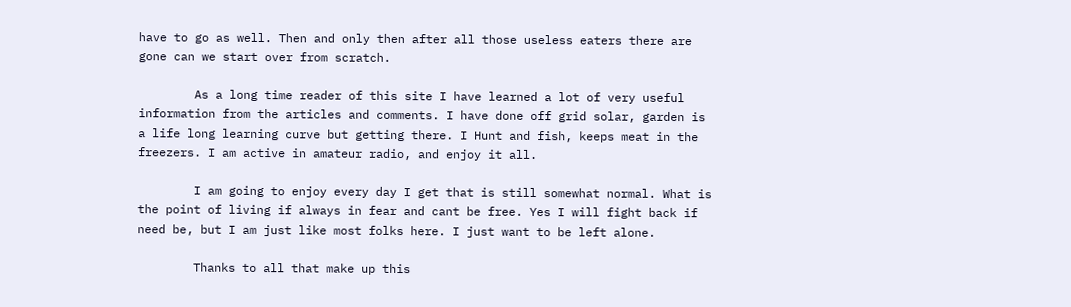have to go as well. Then and only then after all those useless eaters there are gone can we start over from scratch.

        As a long time reader of this site I have learned a lot of very useful information from the articles and comments. I have done off grid solar, garden is a life long learning curve but getting there. I Hunt and fish, keeps meat in the freezers. I am active in amateur radio, and enjoy it all.

        I am going to enjoy every day I get that is still somewhat normal. What is the point of living if always in fear and cant be free. Yes I will fight back if need be, but I am just like most folks here. I just want to be left alone.

        Thanks to all that make up this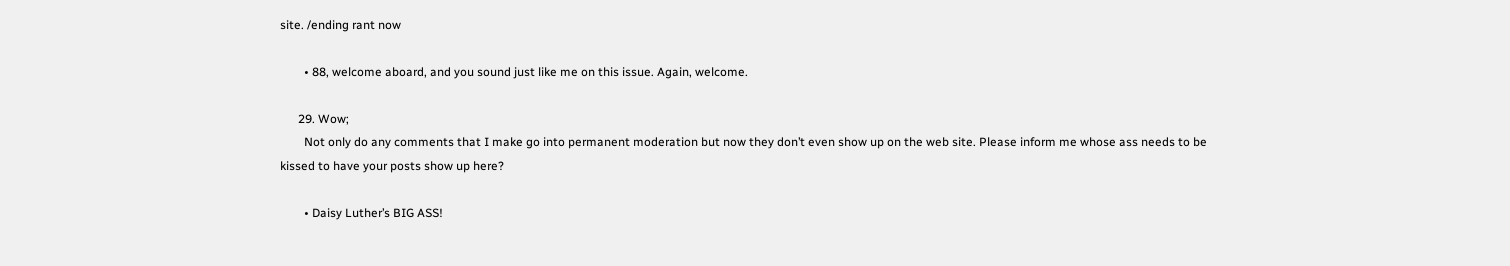site. /ending rant now

        • 88, welcome aboard, and you sound just like me on this issue. Again, welcome.

      29. Wow;
        Not only do any comments that I make go into permanent moderation but now they don’t even show up on the web site. Please inform me whose ass needs to be kissed to have your posts show up here?

        • Daisy Luther’s BIG ASS!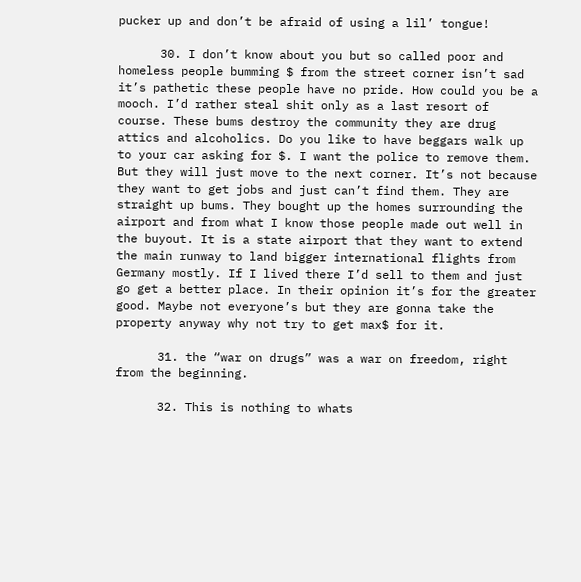pucker up and don’t be afraid of using a lil’ tongue!

      30. I don’t know about you but so called poor and homeless people bumming $ from the street corner isn’t sad it’s pathetic these people have no pride. How could you be a mooch. I’d rather steal shit only as a last resort of course. These bums destroy the community they are drug attics and alcoholics. Do you like to have beggars walk up to your car asking for $. I want the police to remove them. But they will just move to the next corner. It’s not because they want to get jobs and just can’t find them. They are straight up bums. They bought up the homes surrounding the airport and from what I know those people made out well in the buyout. It is a state airport that they want to extend the main runway to land bigger international flights from Germany mostly. If I lived there I’d sell to them and just go get a better place. In their opinion it’s for the greater good. Maybe not everyone’s but they are gonna take the property anyway why not try to get max$ for it.

      31. the “war on drugs” was a war on freedom, right from the beginning.

      32. This is nothing to whats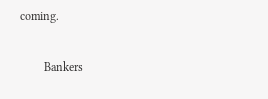coming.

        Bankers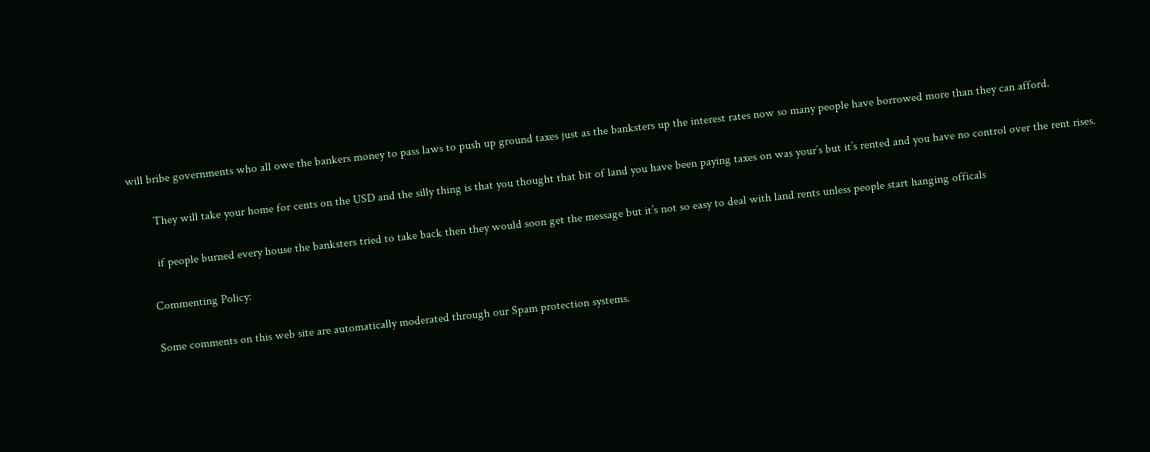will bribe governments who all owe the bankers money to pass laws to push up ground taxes just as the banksters up the interest rates now so many people have borrowed more than they can afford.

        They will take your home for cents on the USD and the silly thing is that you thought that bit of land you have been paying taxes on was your’s but it’s rented and you have no control over the rent rises.

        if people burned every house the banksters tried to take back then they would soon get the message but it’s not so easy to deal with land rents unless people start hanging officals

      Commenting Policy:

      Some comments on this web site are automatically moderated through our Spam protection systems.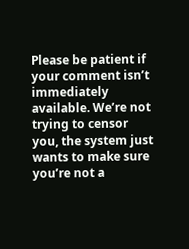Please be patient if your comment isn’t immediately available. We’re not trying to censor you, the system just wants to make sure you’re not a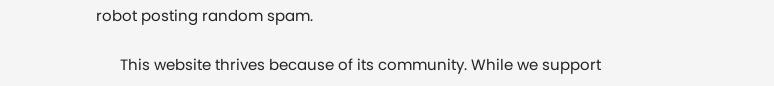robot posting random spam.

      This website thrives because of its community. While we support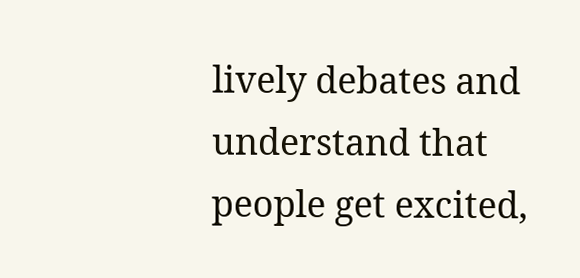lively debates and understand that people get excited,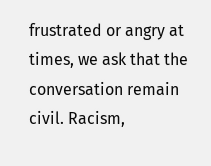frustrated or angry at times, we ask that the conversation remain civil. Racism,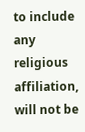to include any religious affiliation, will not be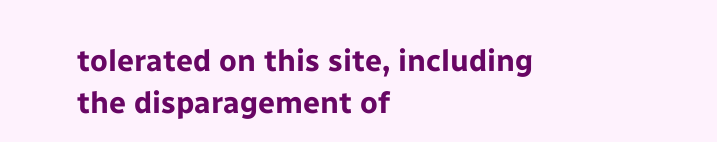tolerated on this site, including the disparagement of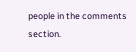people in the comments section.